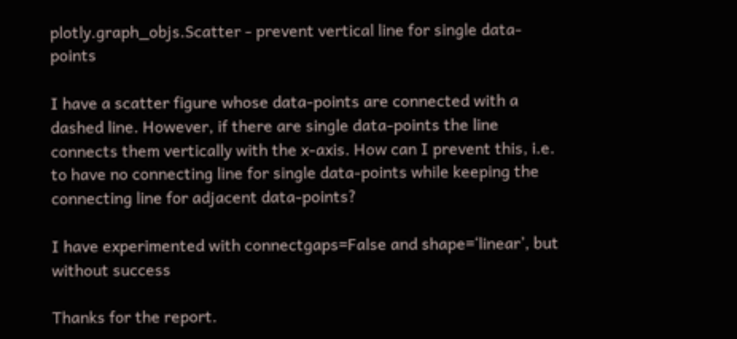plotly.graph_objs.Scatter - prevent vertical line for single data-points

I have a scatter figure whose data-points are connected with a dashed line. However, if there are single data-points the line connects them vertically with the x-axis. How can I prevent this, i.e. to have no connecting line for single data-points while keeping the connecting line for adjacent data-points?

I have experimented with connectgaps=False and shape=‘linear’, but without success

Thanks for the report.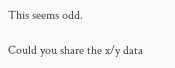This seems odd.

Could you share the x/y data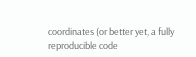coordinates (or better yet, a fully reproducible code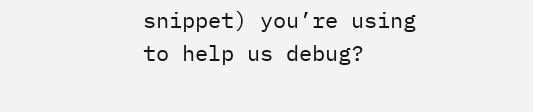snippet) you’re using to help us debug?